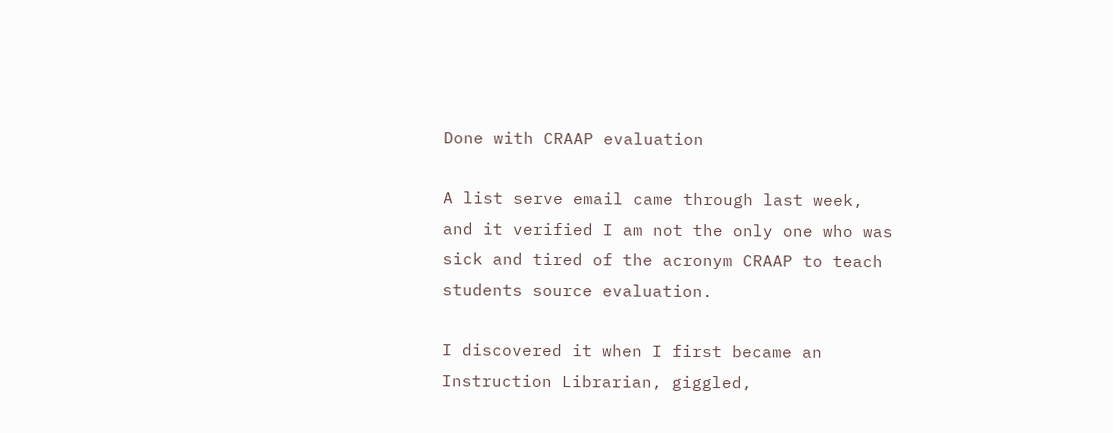Done with CRAAP evaluation

A list serve email came through last week, and it verified I am not the only one who was sick and tired of the acronym CRAAP to teach students source evaluation.

I discovered it when I first became an Instruction Librarian, giggled,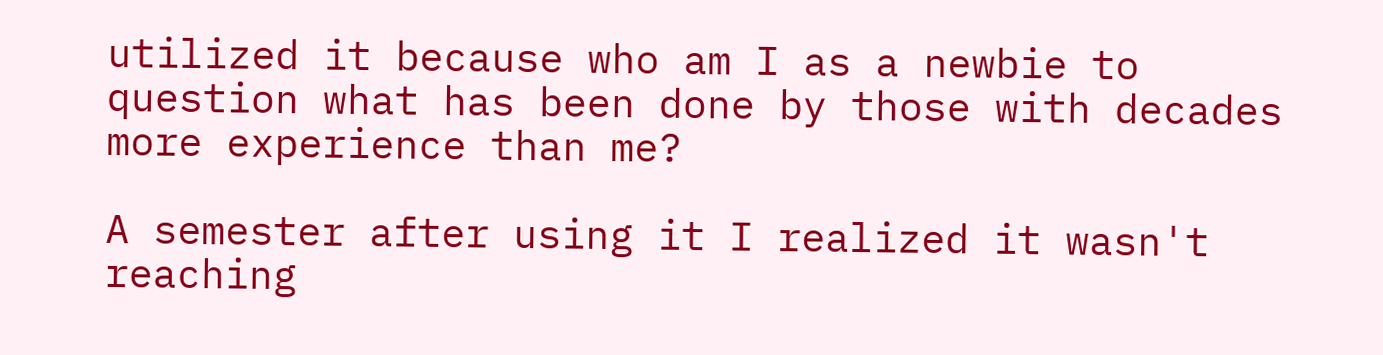utilized it because who am I as a newbie to question what has been done by those with decades more experience than me?

A semester after using it I realized it wasn't reaching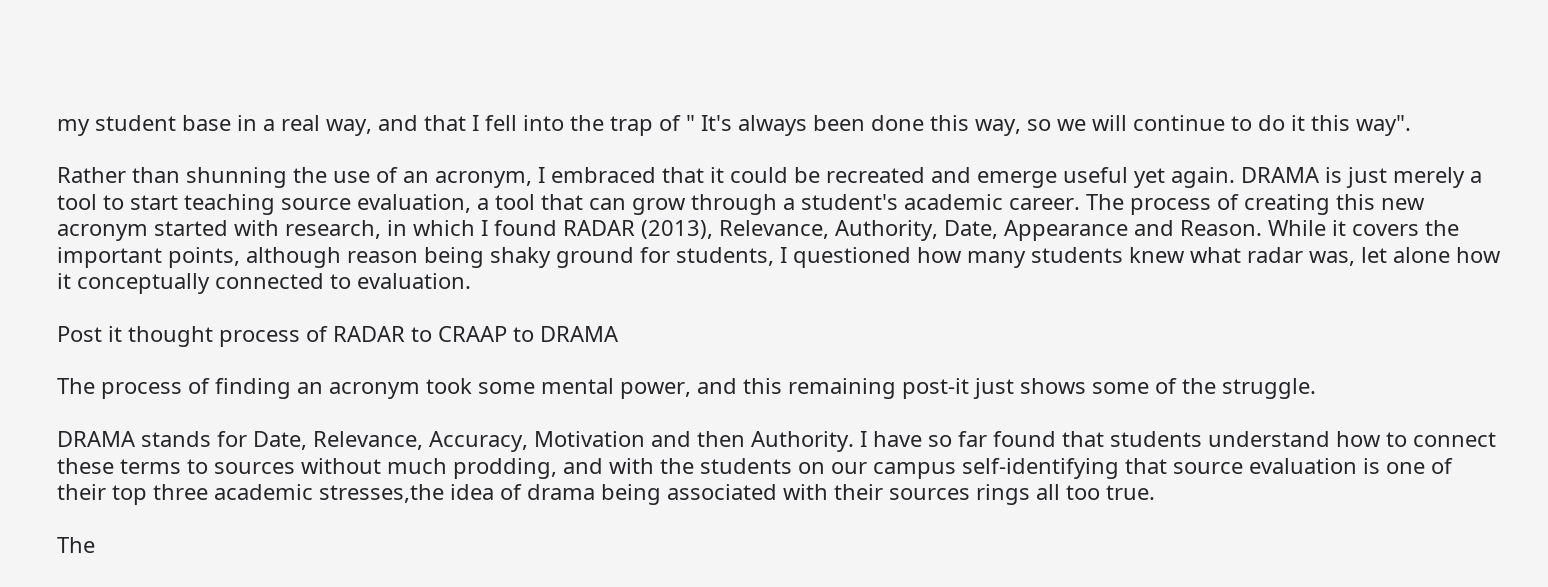my student base in a real way, and that I fell into the trap of " It's always been done this way, so we will continue to do it this way".

Rather than shunning the use of an acronym, I embraced that it could be recreated and emerge useful yet again. DRAMA is just merely a tool to start teaching source evaluation, a tool that can grow through a student's academic career. The process of creating this new acronym started with research, in which I found RADAR (2013), Relevance, Authority, Date, Appearance and Reason. While it covers the important points, although reason being shaky ground for students, I questioned how many students knew what radar was, let alone how it conceptually connected to evaluation.

Post it thought process of RADAR to CRAAP to DRAMA

The process of finding an acronym took some mental power, and this remaining post-it just shows some of the struggle.

DRAMA stands for Date, Relevance, Accuracy, Motivation and then Authority. I have so far found that students understand how to connect these terms to sources without much prodding, and with the students on our campus self-identifying that source evaluation is one of their top three academic stresses,the idea of drama being associated with their sources rings all too true.

The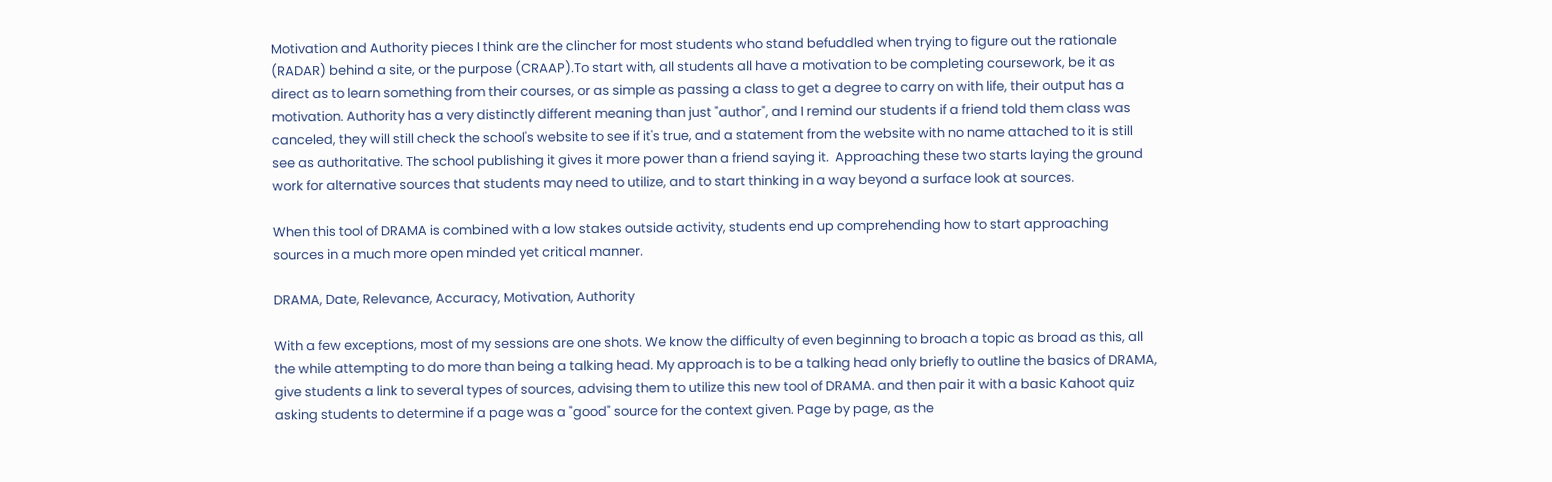Motivation and Authority pieces I think are the clincher for most students who stand befuddled when trying to figure out the rationale (RADAR) behind a site, or the purpose (CRAAP).To start with, all students all have a motivation to be completing coursework, be it as direct as to learn something from their courses, or as simple as passing a class to get a degree to carry on with life, their output has a motivation. Authority has a very distinctly different meaning than just "author", and I remind our students if a friend told them class was canceled, they will still check the school's website to see if it's true, and a statement from the website with no name attached to it is still see as authoritative. The school publishing it gives it more power than a friend saying it.  Approaching these two starts laying the ground work for alternative sources that students may need to utilize, and to start thinking in a way beyond a surface look at sources.

When this tool of DRAMA is combined with a low stakes outside activity, students end up comprehending how to start approaching sources in a much more open minded yet critical manner.

DRAMA, Date, Relevance, Accuracy, Motivation, Authority

With a few exceptions, most of my sessions are one shots. We know the difficulty of even beginning to broach a topic as broad as this, all the while attempting to do more than being a talking head. My approach is to be a talking head only briefly to outline the basics of DRAMA, give students a link to several types of sources, advising them to utilize this new tool of DRAMA. and then pair it with a basic Kahoot quiz asking students to determine if a page was a "good" source for the context given. Page by page, as the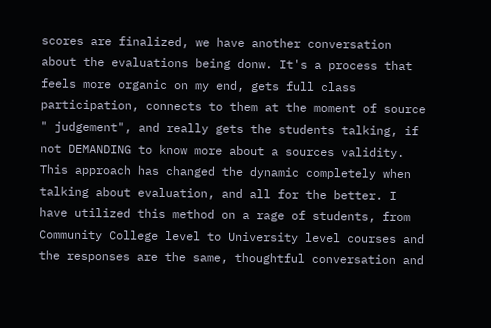scores are finalized, we have another conversation about the evaluations being donw. It's a process that feels more organic on my end, gets full class participation, connects to them at the moment of source " judgement", and really gets the students talking, if not DEMANDING to know more about a sources validity. This approach has changed the dynamic completely when talking about evaluation, and all for the better. I have utilized this method on a rage of students, from Community College level to University level courses and the responses are the same, thoughtful conversation and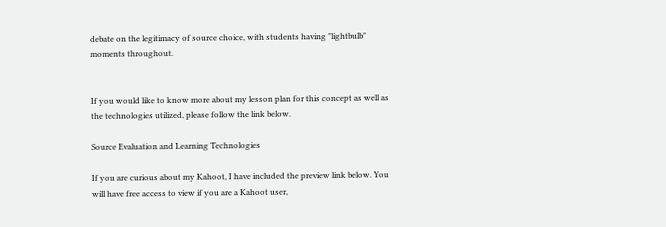debate on the legitimacy of source choice, with students having "lightbulb" moments throughout.


If you would like to know more about my lesson plan for this concept as well as the technologies utilized, please follow the link below.

Source Evaluation and Learning Technologies

If you are curious about my Kahoot, I have included the preview link below. You will have free access to view if you are a Kahoot user,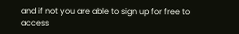and if not you are able to sign up for free to access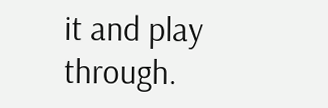it and play through.